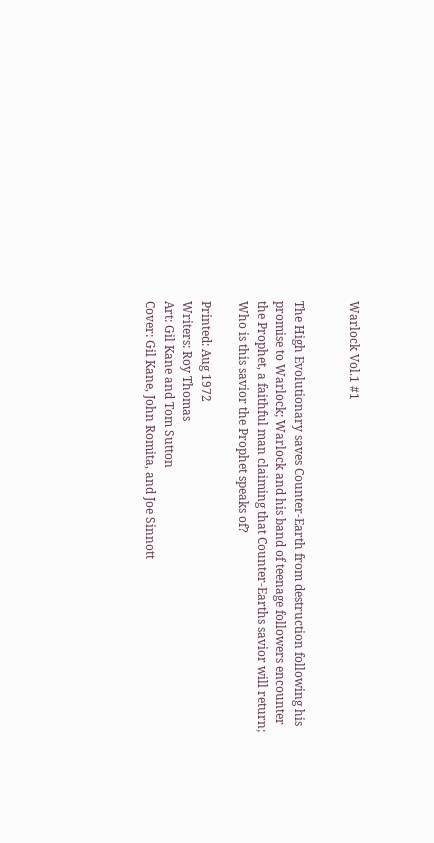Warlock Vol.1 #1


The High Evolutionary saves Counter-Earth from destruction following his promise to Warlock; Warlock and his band of teenage followers encounter the Prophet, a faithful man claiming that Counter-Earths savior will return; Who is this savior the Prophet speaks of?

Printed: Aug 1972
Writers: Roy Thomas
Art: Gil Kane and Tom Sutton
Cover: Gil Kane, John Romita, and Joe Sinnott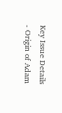Key Issue Details
- Origin of Adam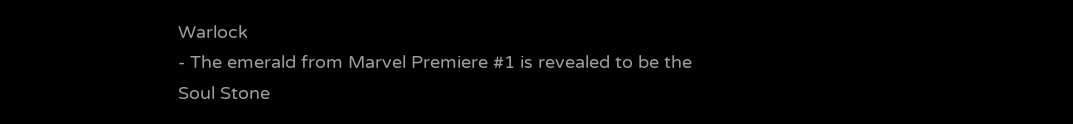Warlock
- The emerald from Marvel Premiere #1 is revealed to be the Soul Stone